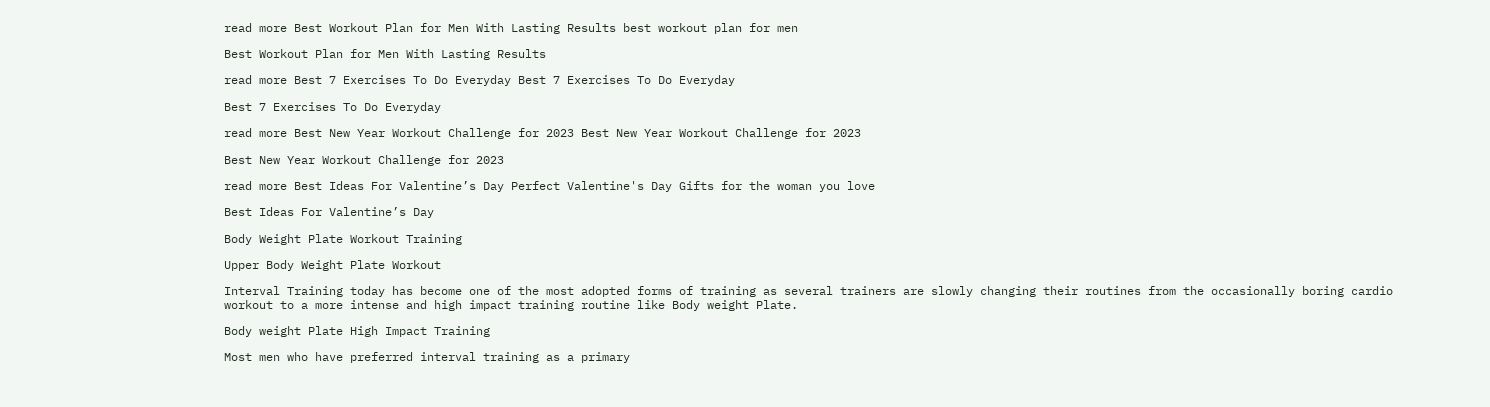read more Best Workout Plan for Men With Lasting Results best workout plan for men

Best Workout Plan for Men With Lasting Results

read more Best 7 Exercises To Do Everyday Best 7 Exercises To Do Everyday

Best 7 Exercises To Do Everyday

read more Best New Year Workout Challenge for 2023 Best New Year Workout Challenge for 2023

Best New Year Workout Challenge for 2023

read more Best Ideas For Valentine’s Day Perfect Valentine's Day Gifts for the woman you love

Best Ideas For Valentine’s Day

Body Weight Plate Workout Training

Upper Body Weight Plate Workout

Interval Training today has become one of the most adopted forms of training as several trainers are slowly changing their routines from the occasionally boring cardio workout to a more intense and high impact training routine like Body weight Plate.

Body weight Plate High Impact Training

Most men who have preferred interval training as a primary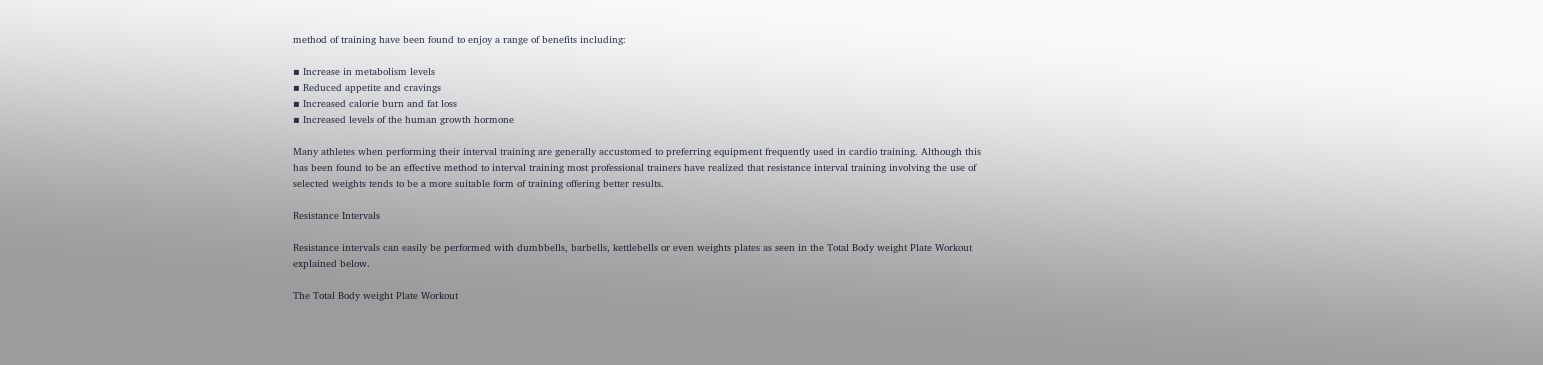method of training have been found to enjoy a range of benefits including:

▪ Increase in metabolism levels
▪ Reduced appetite and cravings
▪ Increased calorie burn and fat loss
▪ Increased levels of the human growth hormone

Many athletes when performing their interval training are generally accustomed to preferring equipment frequently used in cardio training. Although this has been found to be an effective method to interval training most professional trainers have realized that resistance interval training involving the use of selected weights tends to be a more suitable form of training offering better results.

Resistance Intervals

Resistance intervals can easily be performed with dumbbells, barbells, kettlebells or even weights plates as seen in the Total Body weight Plate Workout explained below.

The Total Body weight Plate Workout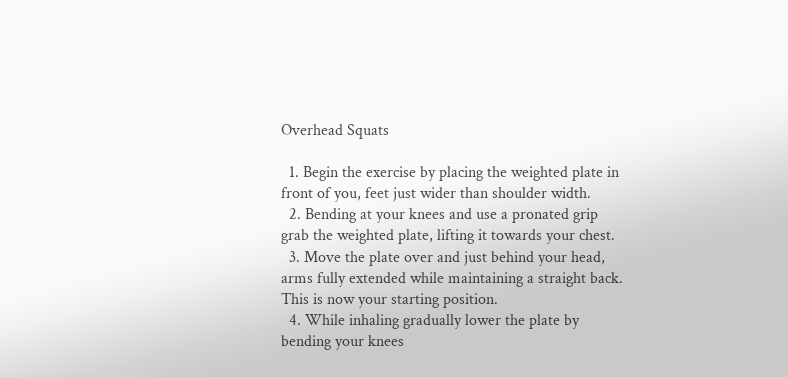Overhead Squats

  1. Begin the exercise by placing the weighted plate in front of you, feet just wider than shoulder width.
  2. Bending at your knees and use a pronated grip grab the weighted plate, lifting it towards your chest.
  3. Move the plate over and just behind your head, arms fully extended while maintaining a straight back.  This is now your starting position.
  4. While inhaling gradually lower the plate by bending your knees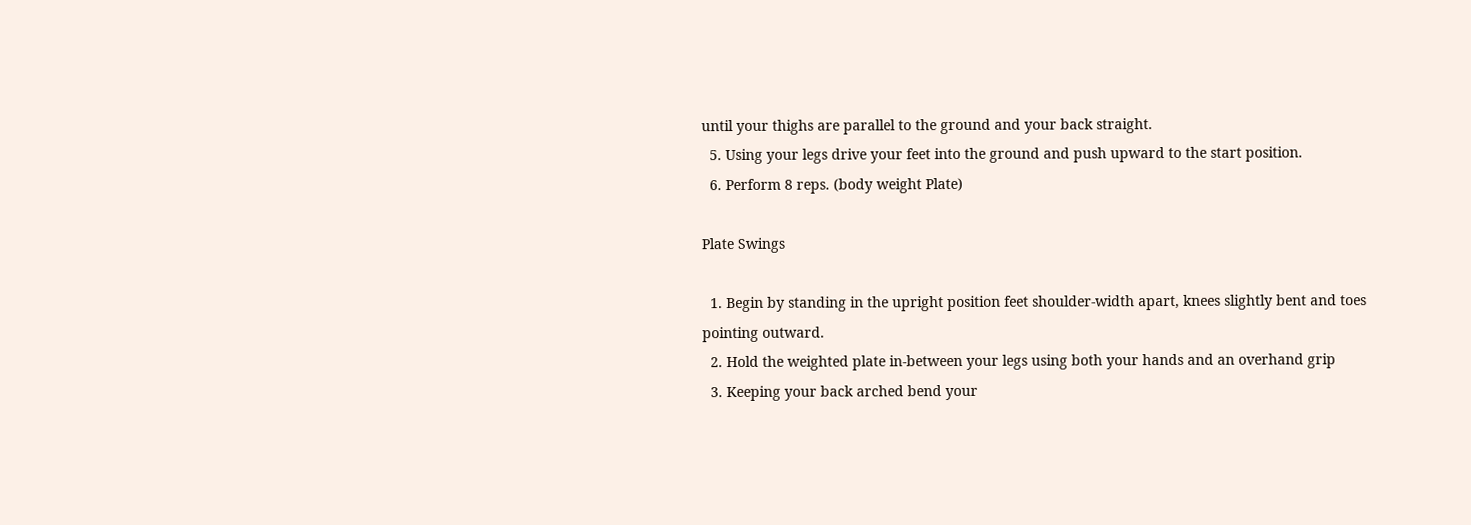until your thighs are parallel to the ground and your back straight.
  5. Using your legs drive your feet into the ground and push upward to the start position.
  6. Perform 8 reps. (body weight Plate)

Plate Swings

  1. Begin by standing in the upright position feet shoulder-width apart, knees slightly bent and toes pointing outward.
  2. Hold the weighted plate in-between your legs using both your hands and an overhand grip
  3. Keeping your back arched bend your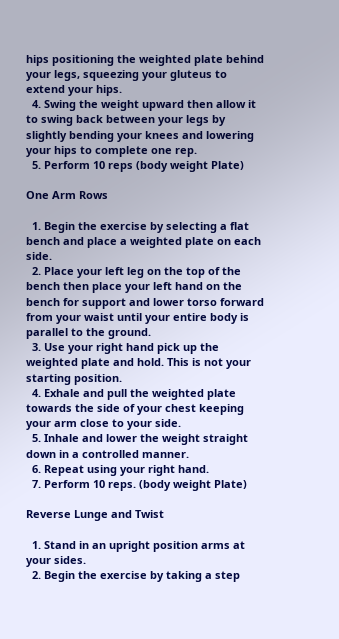hips positioning the weighted plate behind your legs, squeezing your gluteus to extend your hips.
  4. Swing the weight upward then allow it to swing back between your legs by slightly bending your knees and lowering your hips to complete one rep.
  5. Perform 10 reps (body weight Plate)

One Arm Rows

  1. Begin the exercise by selecting a flat bench and place a weighted plate on each side.
  2. Place your left leg on the top of the bench then place your left hand on the bench for support and lower torso forward from your waist until your entire body is parallel to the ground.
  3. Use your right hand pick up the weighted plate and hold. This is not your starting position.
  4. Exhale and pull the weighted plate towards the side of your chest keeping your arm close to your side.
  5. Inhale and lower the weight straight down in a controlled manner.
  6. Repeat using your right hand.
  7. Perform 10 reps. (body weight Plate)

Reverse Lunge and Twist

  1. Stand in an upright position arms at your sides.
  2. Begin the exercise by taking a step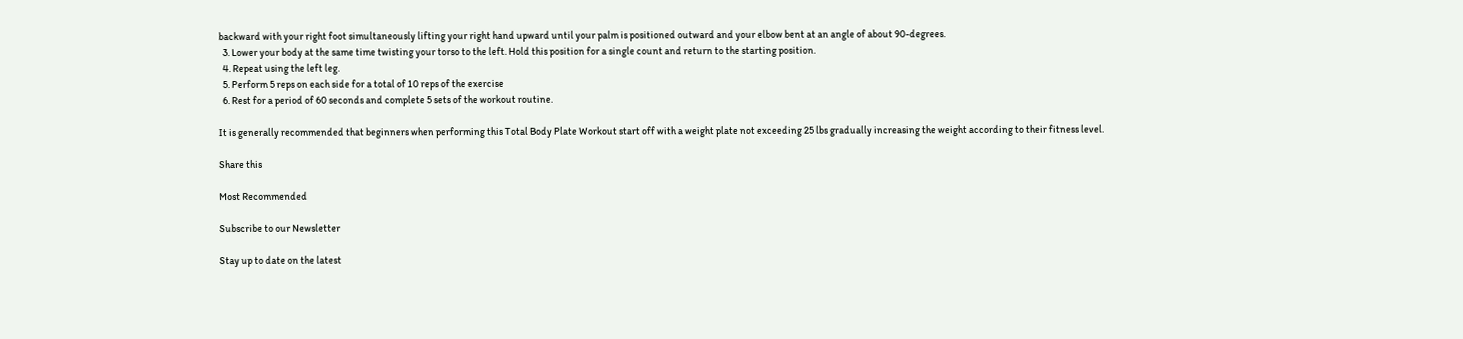backward with your right foot simultaneously lifting your right hand upward until your palm is positioned outward and your elbow bent at an angle of about 90-degrees.
  3. Lower your body at the same time twisting your torso to the left. Hold this position for a single count and return to the starting position.
  4. Repeat using the left leg.
  5. Perform 5 reps on each side for a total of 10 reps of the exercise
  6. Rest for a period of 60 seconds and complete 5 sets of the workout routine.

It is generally recommended that beginners when performing this Total Body Plate Workout start off with a weight plate not exceeding 25 lbs gradually increasing the weight according to their fitness level.

Share this

Most Recommended

Subscribe to our Newsletter

Stay up to date on the latest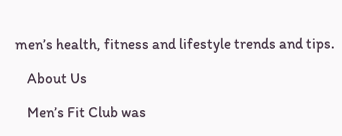men’s health, fitness and lifestyle trends and tips.

    About Us

    Men’s Fit Club was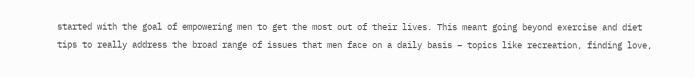started with the goal of empowering men to get the most out of their lives. This meant going beyond exercise and diet tips to really address the broad range of issues that men face on a daily basis – topics like recreation, finding love,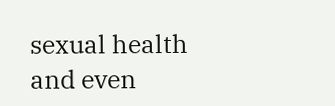sexual health and even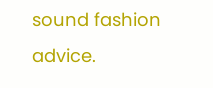sound fashion advice.